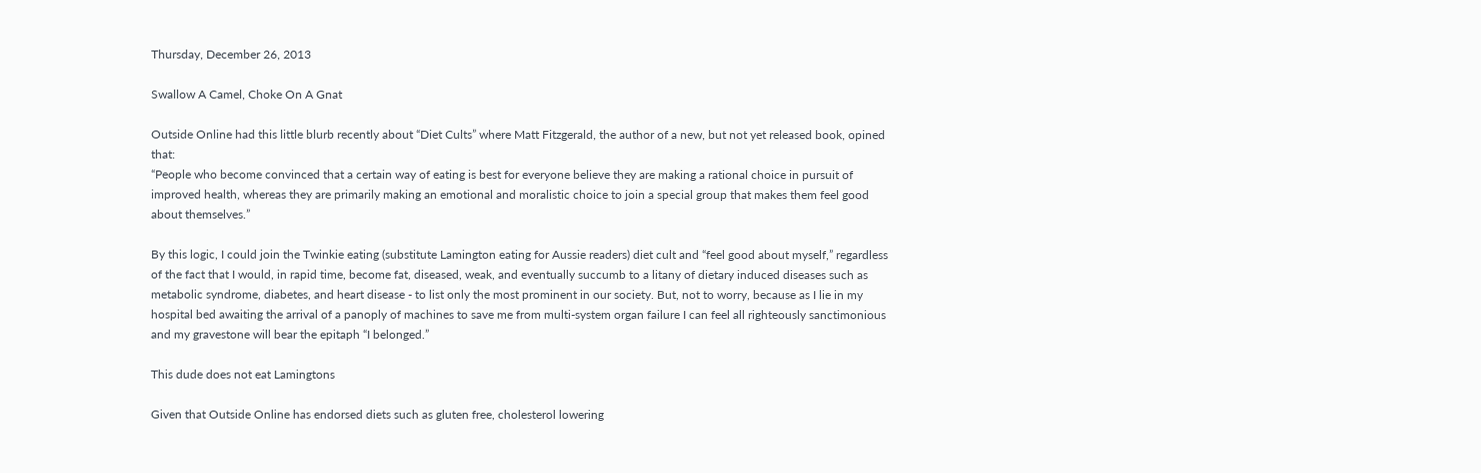Thursday, December 26, 2013

Swallow A Camel, Choke On A Gnat

Outside Online had this little blurb recently about “Diet Cults” where Matt Fitzgerald, the author of a new, but not yet released book, opined that:
“People who become convinced that a certain way of eating is best for everyone believe they are making a rational choice in pursuit of improved health, whereas they are primarily making an emotional and moralistic choice to join a special group that makes them feel good about themselves.”

By this logic, I could join the Twinkie eating (substitute Lamington eating for Aussie readers) diet cult and “feel good about myself,” regardless of the fact that I would, in rapid time, become fat, diseased, weak, and eventually succumb to a litany of dietary induced diseases such as metabolic syndrome, diabetes, and heart disease - to list only the most prominent in our society. But, not to worry, because as I lie in my hospital bed awaiting the arrival of a panoply of machines to save me from multi-system organ failure I can feel all righteously sanctimonious and my gravestone will bear the epitaph “I belonged.”

This dude does not eat Lamingtons

Given that Outside Online has endorsed diets such as gluten free, cholesterol lowering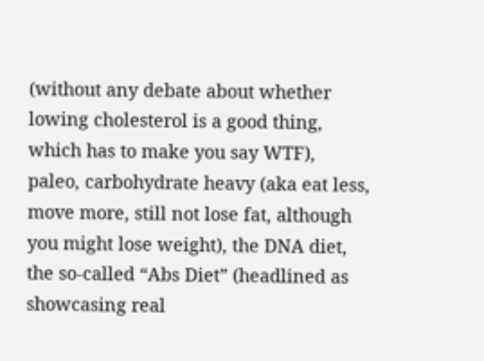(without any debate about whether lowing cholesterol is a good thing, which has to make you say WTF), paleo, carbohydrate heavy (aka eat less, move more, still not lose fat, although you might lose weight), the DNA diet, the so-called “Abs Diet” (headlined as showcasing real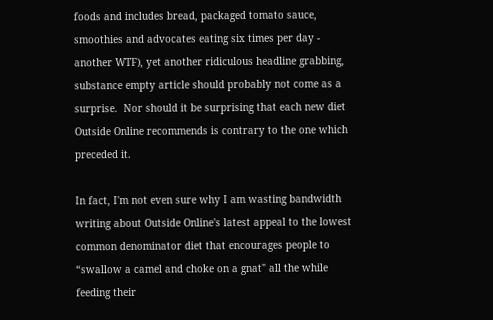foods and includes bread, packaged tomato sauce, smoothies and advocates eating six times per day - another WTF), yet another ridiculous headline grabbing, substance empty article should probably not come as a surprise.  Nor should it be surprising that each new diet Outside Online recommends is contrary to the one which preceded it.

In fact, I'm not even sure why I am wasting bandwidth writing about Outside Online's latest appeal to the lowest common denominator diet that encourages people to “swallow a camel and choke on a gnat" all the while feeding their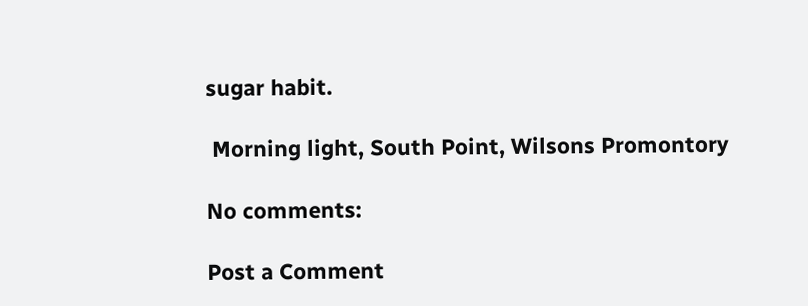sugar habit.

 Morning light, South Point, Wilsons Promontory

No comments:

Post a Comment